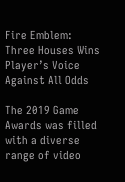Fire Emblem: Three Houses Wins Player’s Voice Against All Odds

The 2019 Game Awards was filled with a diverse range of video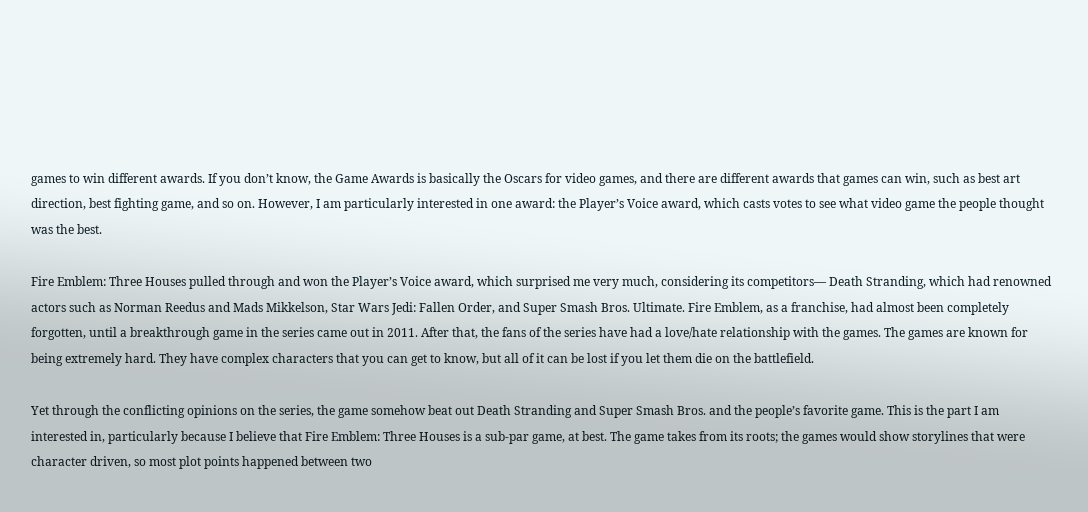games to win different awards. If you don’t know, the Game Awards is basically the Oscars for video games, and there are different awards that games can win, such as best art direction, best fighting game, and so on. However, I am particularly interested in one award: the Player’s Voice award, which casts votes to see what video game the people thought was the best.

Fire Emblem: Three Houses pulled through and won the Player’s Voice award, which surprised me very much, considering its competitors— Death Stranding, which had renowned actors such as Norman Reedus and Mads Mikkelson, Star Wars Jedi: Fallen Order, and Super Smash Bros. Ultimate. Fire Emblem, as a franchise, had almost been completely forgotten, until a breakthrough game in the series came out in 2011. After that, the fans of the series have had a love/hate relationship with the games. The games are known for being extremely hard. They have complex characters that you can get to know, but all of it can be lost if you let them die on the battlefield.

Yet through the conflicting opinions on the series, the game somehow beat out Death Stranding and Super Smash Bros. and the people’s favorite game. This is the part I am interested in, particularly because I believe that Fire Emblem: Three Houses is a sub-par game, at best. The game takes from its roots; the games would show storylines that were character driven, so most plot points happened between two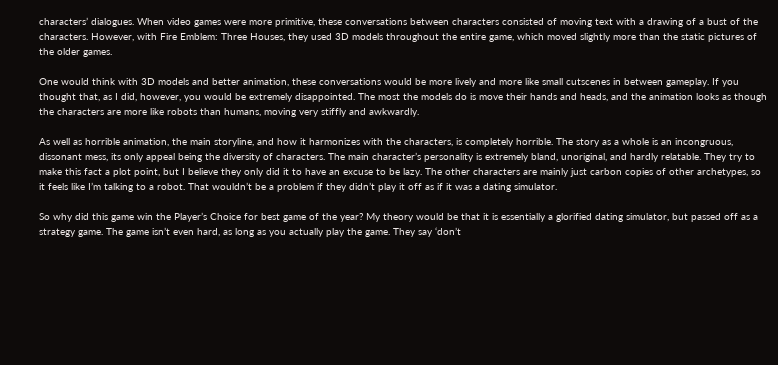characters’ dialogues. When video games were more primitive, these conversations between characters consisted of moving text with a drawing of a bust of the characters. However, with Fire Emblem: Three Houses, they used 3D models throughout the entire game, which moved slightly more than the static pictures of the older games.

One would think with 3D models and better animation, these conversations would be more lively and more like small cutscenes in between gameplay. If you thought that, as I did, however, you would be extremely disappointed. The most the models do is move their hands and heads, and the animation looks as though the characters are more like robots than humans, moving very stiffly and awkwardly.

As well as horrible animation, the main storyline, and how it harmonizes with the characters, is completely horrible. The story as a whole is an incongruous, dissonant mess, its only appeal being the diversity of characters. The main character’s personality is extremely bland, unoriginal, and hardly relatable. They try to make this fact a plot point, but I believe they only did it to have an excuse to be lazy. The other characters are mainly just carbon copies of other archetypes, so it feels like I’m talking to a robot. That wouldn’t be a problem if they didn’t play it off as if it was a dating simulator.

So why did this game win the Player’s Choice for best game of the year? My theory would be that it is essentially a glorified dating simulator, but passed off as a strategy game. The game isn’t even hard, as long as you actually play the game. They say ‘don’t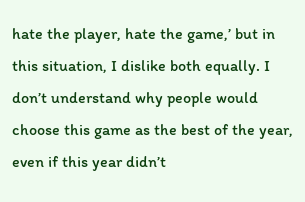hate the player, hate the game,’ but in this situation, I dislike both equally. I don’t understand why people would choose this game as the best of the year, even if this year didn’t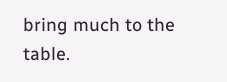bring much to the table.